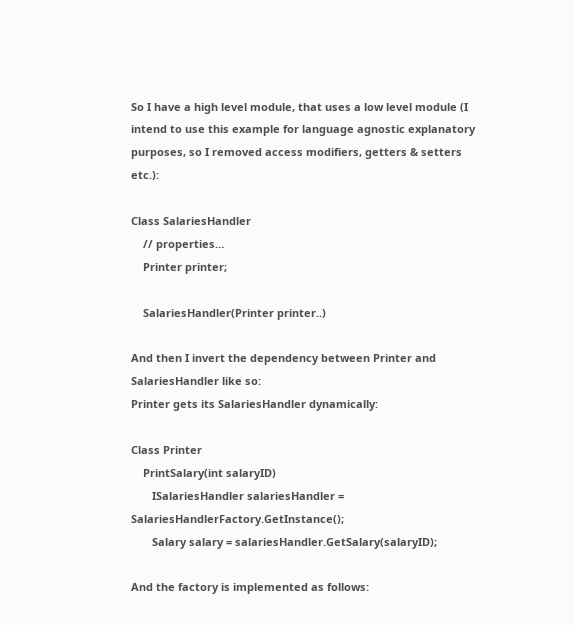So I have a high level module, that uses a low level module (I intend to use this example for language agnostic explanatory purposes, so I removed access modifiers, getters & setters etc.):

Class SalariesHandler
    // properties…
    Printer printer;

    SalariesHandler(Printer printer..)

And then I invert the dependency between Printer and SalariesHandler like so:
Printer gets its SalariesHandler dynamically:

Class Printer
    PrintSalary(int salaryID)
       ISalariesHandler salariesHandler = SalariesHandlerFactory.GetInstance();
       Salary salary = salariesHandler.GetSalary(salaryID);

And the factory is implemented as follows: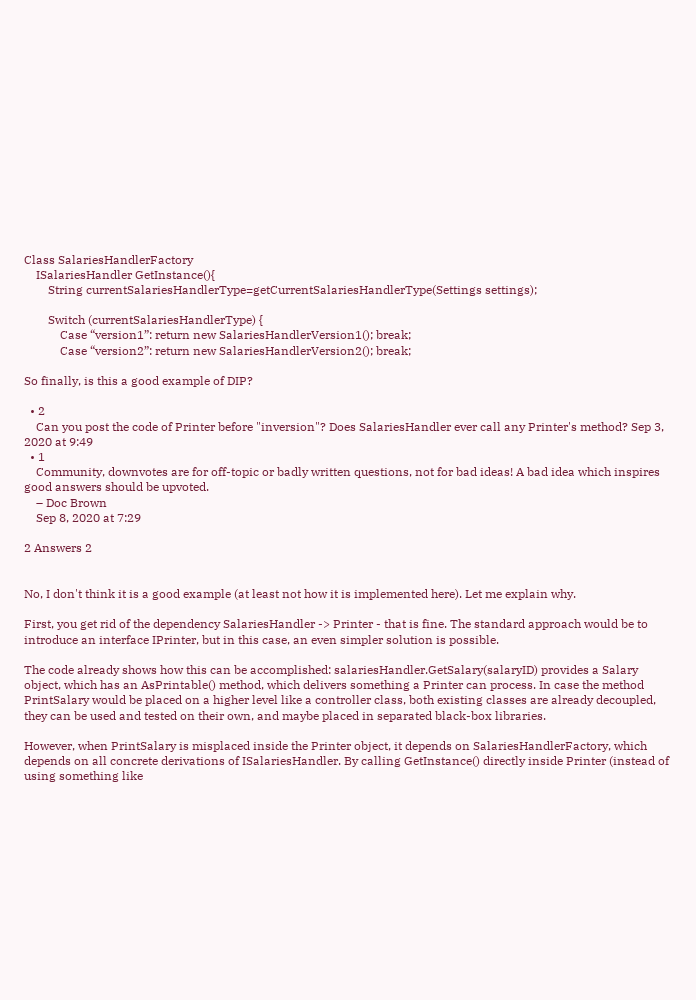Class SalariesHandlerFactory
    ISalariesHandler GetInstance(){
        String currentSalariesHandlerType=getCurrentSalariesHandlerType(Settings settings);

        Switch (currentSalariesHandlerType) {
            Case “version1”: return new SalariesHandlerVersion1(); break;
            Case “version2”: return new SalariesHandlerVersion2(); break;

So finally, is this a good example of DIP?

  • 2
    Can you post the code of Printer before "inversion"? Does SalariesHandler ever call any Printer's method? Sep 3, 2020 at 9:49
  • 1
    Community, downvotes are for off-topic or badly written questions, not for bad ideas! A bad idea which inspires good answers should be upvoted.
    – Doc Brown
    Sep 8, 2020 at 7:29

2 Answers 2


No, I don't think it is a good example (at least not how it is implemented here). Let me explain why.

First, you get rid of the dependency SalariesHandler -> Printer - that is fine. The standard approach would be to introduce an interface IPrinter, but in this case, an even simpler solution is possible.

The code already shows how this can be accomplished: salariesHandler.GetSalary(salaryID) provides a Salary object, which has an AsPrintable() method, which delivers something a Printer can process. In case the method PrintSalary would be placed on a higher level like a controller class, both existing classes are already decoupled, they can be used and tested on their own, and maybe placed in separated black-box libraries.

However, when PrintSalary is misplaced inside the Printer object, it depends on SalariesHandlerFactory, which depends on all concrete derivations of ISalariesHandler. By calling GetInstance() directly inside Printer (instead of using something like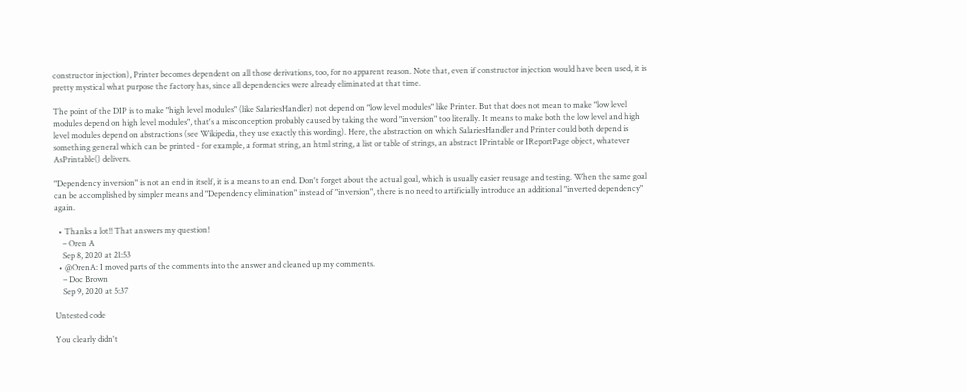constructor injection), Printer becomes dependent on all those derivations, too, for no apparent reason. Note that, even if constructor injection would have been used, it is pretty mystical what purpose the factory has, since all dependencies were already eliminated at that time.

The point of the DIP is to make "high level modules" (like SalariesHandler) not depend on "low level modules" like Printer. But that does not mean to make "low level modules depend on high level modules", that's a misconception probably caused by taking the word "inversion" too literally. It means to make both the low level and high level modules depend on abstractions (see Wikipedia, they use exactly this wording). Here, the abstraction on which SalariesHandler and Printer could both depend is something general which can be printed - for example, a format string, an html string, a list or table of strings, an abstract IPrintable or IReportPage object, whatever AsPrintable() delivers.

"Dependency inversion" is not an end in itself, it is a means to an end. Don't forget about the actual goal, which is usually easier reusage and testing. When the same goal can be accomplished by simpler means and "Dependency elimination" instead of "inversion", there is no need to artificially introduce an additional "inverted dependency" again.

  • Thanks a lot!! That answers my question!
    – Oren A
    Sep 8, 2020 at 21:53
  • @OrenA: I moved parts of the comments into the answer and cleaned up my comments.
    – Doc Brown
    Sep 9, 2020 at 5:37

Untested code

You clearly didn't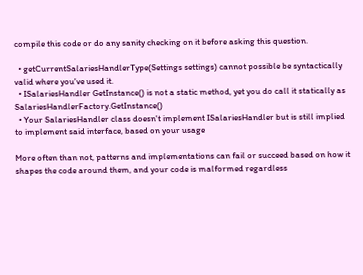compile this code or do any sanity checking on it before asking this question.

  • getCurrentSalariesHandlerType(Settings settings) cannot possible be syntactically valid where you've used it.
  • ISalariesHandler GetInstance() is not a static method, yet you do call it statically as SalariesHandlerFactory.GetInstance()
  • Your SalariesHandler class doesn't implement ISalariesHandler but is still implied to implement said interface, based on your usage

More often than not, patterns and implementations can fail or succeed based on how it shapes the code around them, and your code is malformed regardless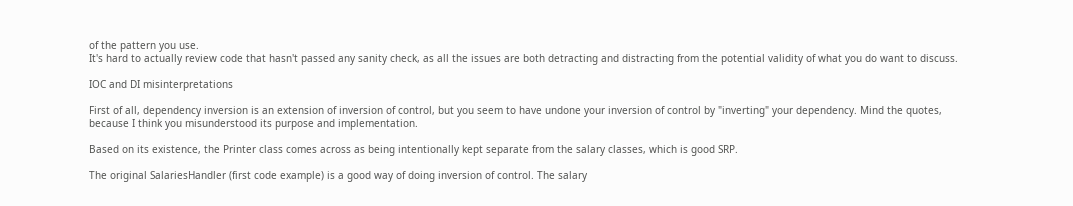of the pattern you use.
It's hard to actually review code that hasn't passed any sanity check, as all the issues are both detracting and distracting from the potential validity of what you do want to discuss.

IOC and DI misinterpretations

First of all, dependency inversion is an extension of inversion of control, but you seem to have undone your inversion of control by "inverting" your dependency. Mind the quotes, because I think you misunderstood its purpose and implementation.

Based on its existence, the Printer class comes across as being intentionally kept separate from the salary classes, which is good SRP.

The original SalariesHandler (first code example) is a good way of doing inversion of control. The salary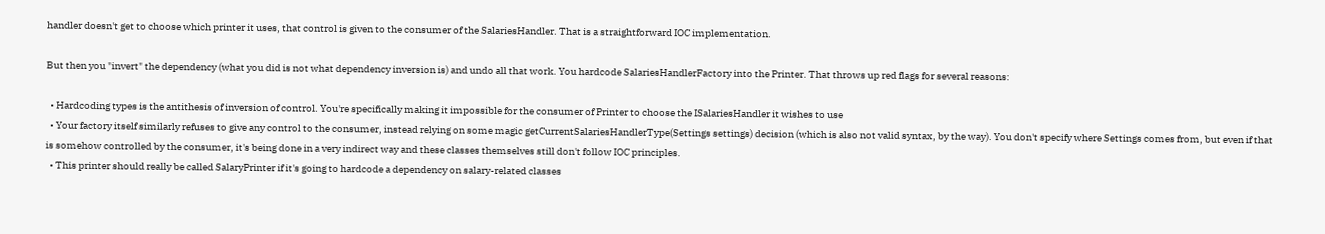handler doesn't get to choose which printer it uses, that control is given to the consumer of the SalariesHandler. That is a straightforward IOC implementation.

But then you "invert" the dependency (what you did is not what dependency inversion is) and undo all that work. You hardcode SalariesHandlerFactory into the Printer. That throws up red flags for several reasons:

  • Hardcoding types is the antithesis of inversion of control. You're specifically making it impossible for the consumer of Printer to choose the ISalariesHandler it wishes to use
  • Your factory itself similarly refuses to give any control to the consumer, instead relying on some magic getCurrentSalariesHandlerType(Settings settings) decision (which is also not valid syntax, by the way). You don't specify where Settings comes from, but even if that is somehow controlled by the consumer, it's being done in a very indirect way and these classes themselves still don't follow IOC principles.
  • This printer should really be called SalaryPrinter if it's going to hardcode a dependency on salary-related classes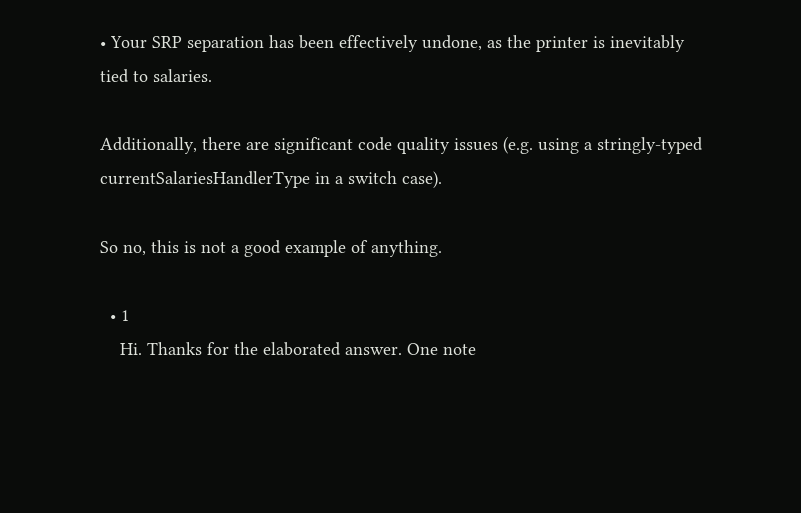• Your SRP separation has been effectively undone, as the printer is inevitably tied to salaries.

Additionally, there are significant code quality issues (e.g. using a stringly-typed currentSalariesHandlerType in a switch case).

So no, this is not a good example of anything.

  • 1
    Hi. Thanks for the elaborated answer. One note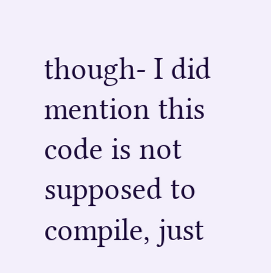though- I did mention this code is not supposed to compile, just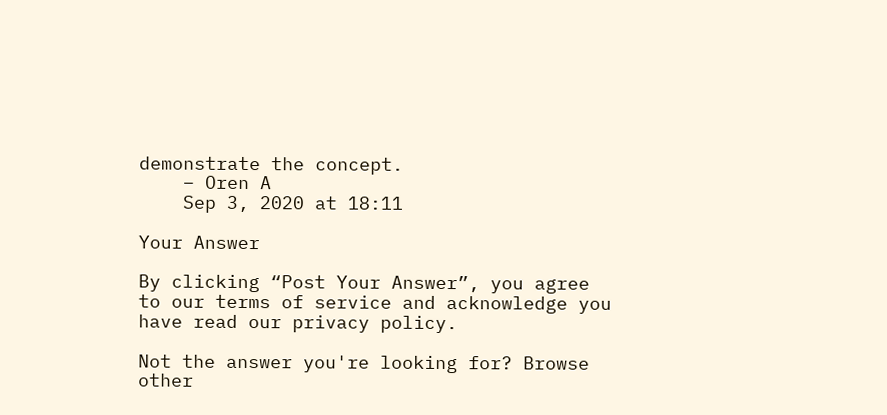demonstrate the concept.
    – Oren A
    Sep 3, 2020 at 18:11

Your Answer

By clicking “Post Your Answer”, you agree to our terms of service and acknowledge you have read our privacy policy.

Not the answer you're looking for? Browse other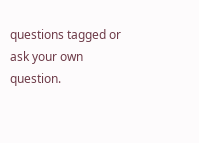questions tagged or ask your own question.